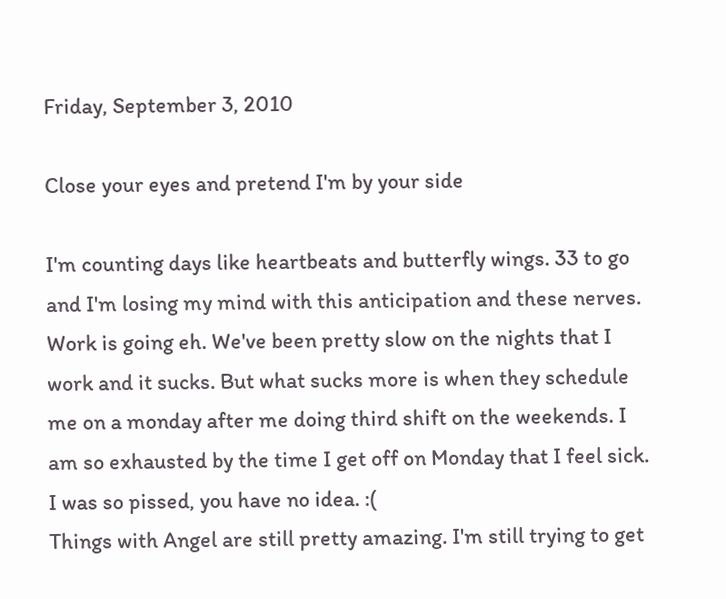Friday, September 3, 2010

Close your eyes and pretend I'm by your side

I'm counting days like heartbeats and butterfly wings. 33 to go and I'm losing my mind with this anticipation and these nerves.
Work is going eh. We've been pretty slow on the nights that I work and it sucks. But what sucks more is when they schedule me on a monday after me doing third shift on the weekends. I am so exhausted by the time I get off on Monday that I feel sick. I was so pissed, you have no idea. :(
Things with Angel are still pretty amazing. I'm still trying to get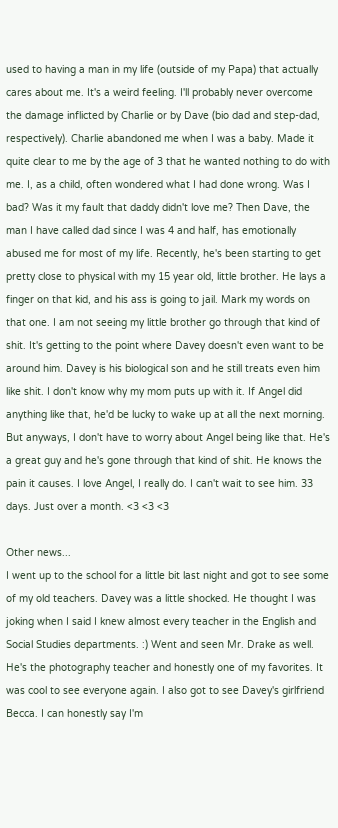used to having a man in my life (outside of my Papa) that actually cares about me. It's a weird feeling. I'll probably never overcome the damage inflicted by Charlie or by Dave (bio dad and step-dad, respectively). Charlie abandoned me when I was a baby. Made it quite clear to me by the age of 3 that he wanted nothing to do with me. I, as a child, often wondered what I had done wrong. Was I bad? Was it my fault that daddy didn't love me? Then Dave, the man I have called dad since I was 4 and half, has emotionally abused me for most of my life. Recently, he's been starting to get pretty close to physical with my 15 year old, little brother. He lays a finger on that kid, and his ass is going to jail. Mark my words on that one. I am not seeing my little brother go through that kind of shit. It's getting to the point where Davey doesn't even want to be around him. Davey is his biological son and he still treats even him like shit. I don't know why my mom puts up with it. If Angel did anything like that, he'd be lucky to wake up at all the next morning.
But anyways, I don't have to worry about Angel being like that. He's a great guy and he's gone through that kind of shit. He knows the pain it causes. I love Angel, I really do. I can't wait to see him. 33 days. Just over a month. <3 <3 <3

Other news...
I went up to the school for a little bit last night and got to see some of my old teachers. Davey was a little shocked. He thought I was joking when I said I knew almost every teacher in the English and Social Studies departments. :) Went and seen Mr. Drake as well. He's the photography teacher and honestly one of my favorites. It was cool to see everyone again. I also got to see Davey's girlfriend Becca. I can honestly say I'm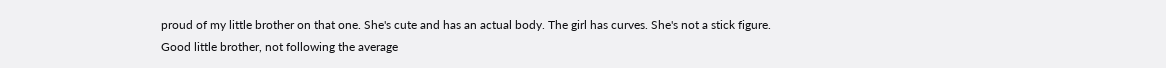proud of my little brother on that one. She's cute and has an actual body. The girl has curves. She's not a stick figure. Good little brother, not following the average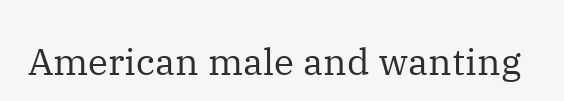American male and wanting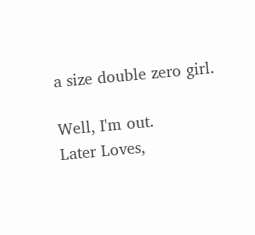a size double zero girl.

Well, I'm out.
Later Loves,